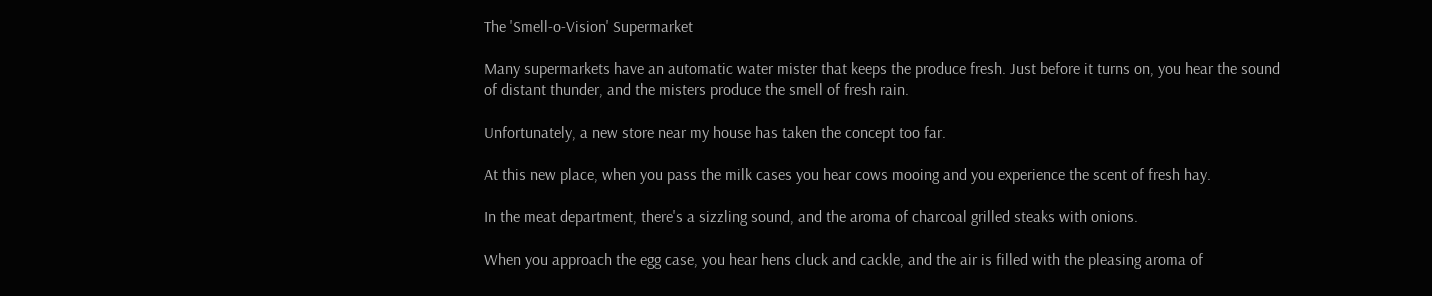The 'Smell-o-Vision' Supermarket

Many supermarkets have an automatic water mister that keeps the produce fresh. Just before it turns on, you hear the sound of distant thunder, and the misters produce the smell of fresh rain.

Unfortunately, a new store near my house has taken the concept too far.

At this new place, when you pass the milk cases you hear cows mooing and you experience the scent of fresh hay.

In the meat department, there's a sizzling sound, and the aroma of charcoal grilled steaks with onions.

When you approach the egg case, you hear hens cluck and cackle, and the air is filled with the pleasing aroma of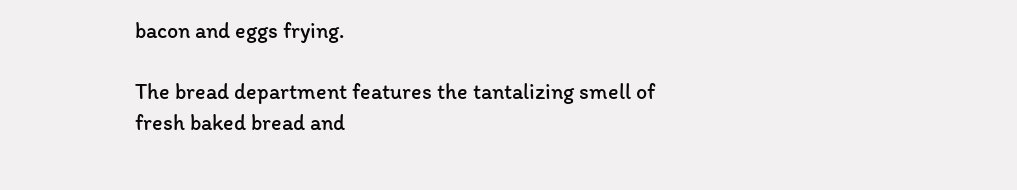bacon and eggs frying.

The bread department features the tantalizing smell of fresh baked bread and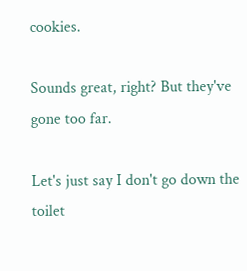cookies.

Sounds great, right? But they've gone too far.

Let's just say I don't go down the toilet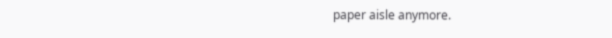paper aisle anymore.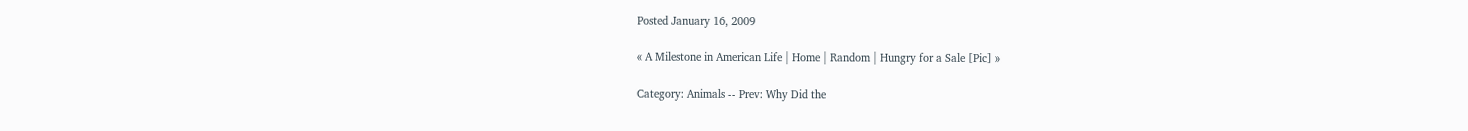Posted January 16, 2009

« A Milestone in American Life | Home | Random | Hungry for a Sale [Pic] »

Category: Animals -- Prev: Why Did the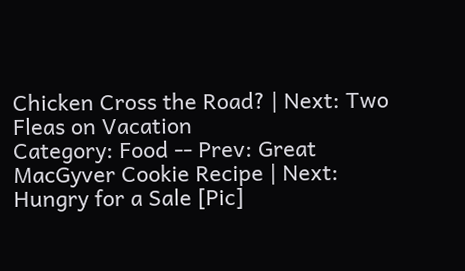Chicken Cross the Road? | Next: Two Fleas on Vacation
Category: Food -- Prev: Great MacGyver Cookie Recipe | Next: Hungry for a Sale [Pic]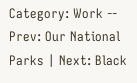Category: Work -- Prev: Our National Parks | Next: Black